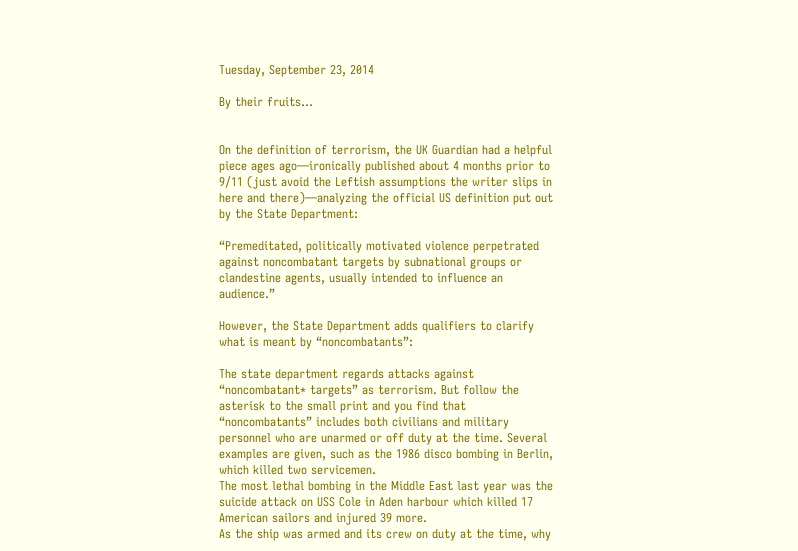Tuesday, September 23, 2014

By their fruits...


On the definition of terrorism, the UK Guardian had a helpful piece ages ago—ironically published about 4 months prior to 9/11 (just avoid the Leftish assumptions the writer slips in here and there)—analyzing the official US definition put out by the State Department:

“Premeditated, politically motivated violence perpetrated against noncombatant targets by subnational groups or clandestine agents, usually intended to influence an audience.”

However, the State Department adds qualifiers to clarify what is meant by “noncombatants”:

The state department regards attacks against “noncombatant* targets” as terrorism. But follow the asterisk to the small print and you find that “noncombatants” includes both civilians and military personnel who are unarmed or off duty at the time. Several examples are given, such as the 1986 disco bombing in Berlin, which killed two servicemen.
The most lethal bombing in the Middle East last year was the suicide attack on USS Cole in Aden harbour which killed 17 American sailors and injured 39 more.
As the ship was armed and its crew on duty at the time, why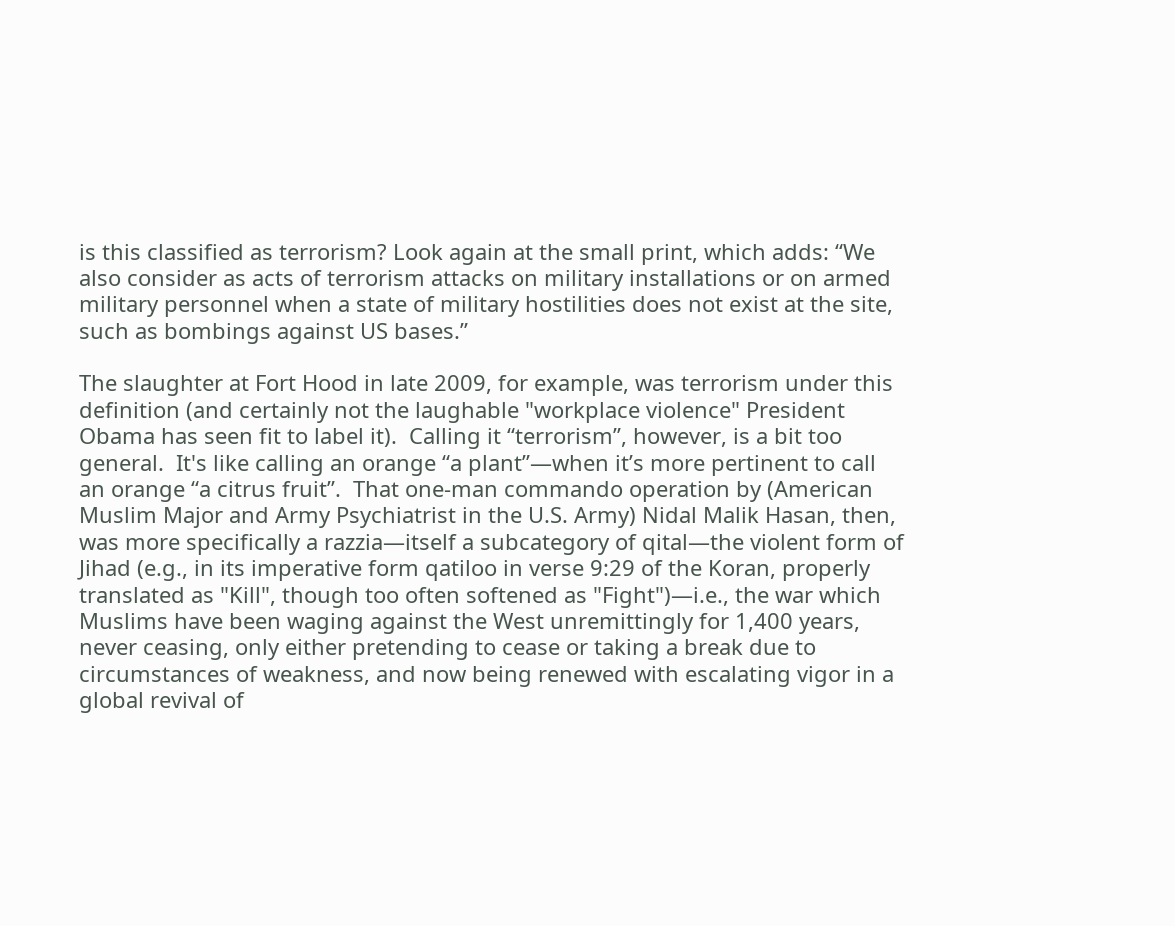is this classified as terrorism? Look again at the small print, which adds: “We also consider as acts of terrorism attacks on military installations or on armed military personnel when a state of military hostilities does not exist at the site, such as bombings against US bases.”

The slaughter at Fort Hood in late 2009, for example, was terrorism under this definition (and certainly not the laughable "workplace violence" President Obama has seen fit to label it).  Calling it “terrorism”, however, is a bit too general.  It's like calling an orange “a plant”—when it’s more pertinent to call an orange “a citrus fruit”.  That one-man commando operation by (American Muslim Major and Army Psychiatrist in the U.S. Army) Nidal Malik Hasan, then, was more specifically a razzia—itself a subcategory of qital—the violent form of Jihad (e.g., in its imperative form qatiloo in verse 9:29 of the Koran, properly translated as "Kill", though too often softened as "Fight")—i.e., the war which Muslims have been waging against the West unremittingly for 1,400 years, never ceasing, only either pretending to cease or taking a break due to circumstances of weakness, and now being renewed with escalating vigor in a global revival of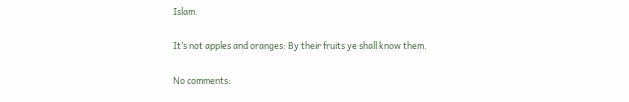Islam.

It’s not apples and oranges: By their fruits ye shall know them.

No comments: